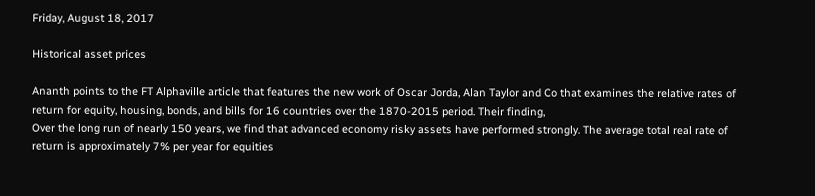Friday, August 18, 2017

Historical asset prices

Ananth points to the FT Alphaville article that features the new work of Oscar Jorda, Alan Taylor and Co that examines the relative rates of return for equity, housing, bonds, and bills for 16 countries over the 1870-2015 period. Their finding,
Over the long run of nearly 150 years, we find that advanced economy risky assets have performed strongly. The average total real rate of return is approximately 7% per year for equities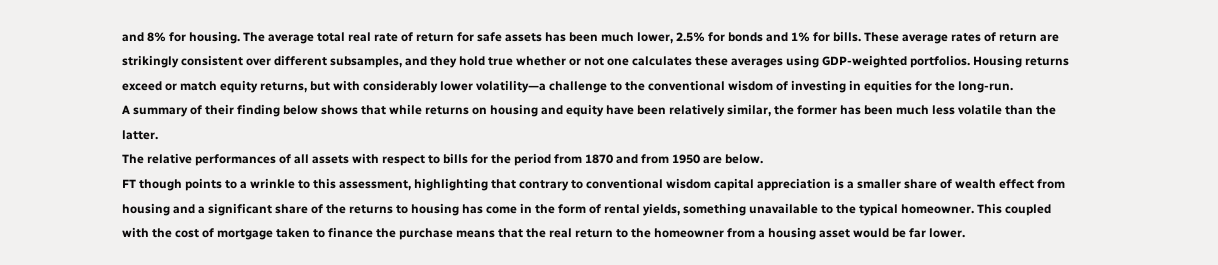and 8% for housing. The average total real rate of return for safe assets has been much lower, 2.5% for bonds and 1% for bills. These average rates of return are strikingly consistent over different subsamples, and they hold true whether or not one calculates these averages using GDP-weighted portfolios. Housing returns exceed or match equity returns, but with considerably lower volatility—a challenge to the conventional wisdom of investing in equities for the long-run.
A summary of their finding below shows that while returns on housing and equity have been relatively similar, the former has been much less volatile than the latter.
The relative performances of all assets with respect to bills for the period from 1870 and from 1950 are below.
FT though points to a wrinkle to this assessment, highlighting that contrary to conventional wisdom capital appreciation is a smaller share of wealth effect from housing and a significant share of the returns to housing has come in the form of rental yields, something unavailable to the typical homeowner. This coupled with the cost of mortgage taken to finance the purchase means that the real return to the homeowner from a housing asset would be far lower.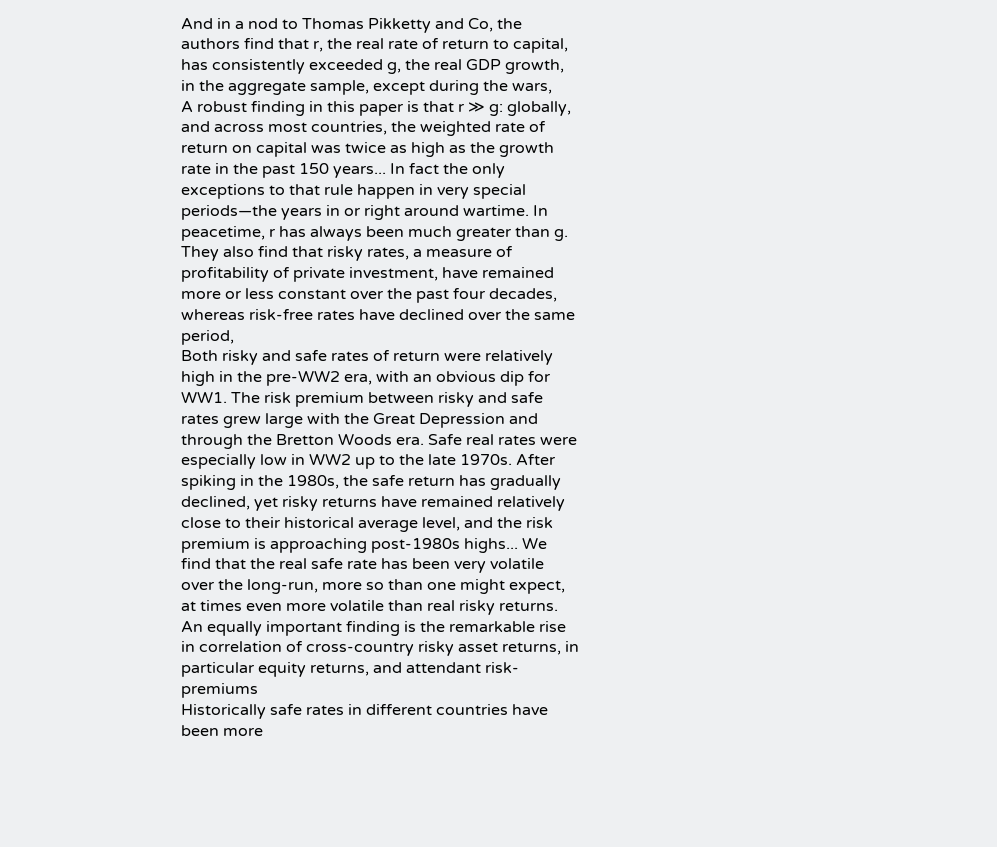And in a nod to Thomas Pikketty and Co, the authors find that r, the real rate of return to capital, has consistently exceeded g, the real GDP growth, in the aggregate sample, except during the wars,
A robust finding in this paper is that r ≫ g: globally, and across most countries, the weighted rate of return on capital was twice as high as the growth rate in the past 150 years... In fact the only exceptions to that rule happen in very special periods—the years in or right around wartime. In peacetime, r has always been much greater than g.
They also find that risky rates, a measure of profitability of private investment, have remained more or less constant over the past four decades, whereas risk-free rates have declined over the same period,
Both risky and safe rates of return were relatively high in the pre-WW2 era, with an obvious dip for WW1. The risk premium between risky and safe rates grew large with the Great Depression and through the Bretton Woods era. Safe real rates were especially low in WW2 up to the late 1970s. After spiking in the 1980s, the safe return has gradually declined, yet risky returns have remained relatively close to their historical average level, and the risk premium is approaching post-1980s highs... We find that the real safe rate has been very volatile over the long-run, more so than one might expect, at times even more volatile than real risky returns.
An equally important finding is the remarkable rise in correlation of cross-country risky asset returns, in particular equity returns, and attendant risk-premiums
Historically safe rates in different countries have been more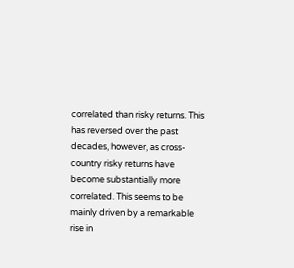correlated than risky returns. This has reversed over the past decades, however, as cross-country risky returns have become substantially more correlated. This seems to be mainly driven by a remarkable rise in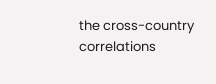the cross-country correlations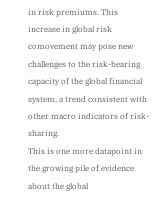in risk premiums. This increase in global risk comovement may pose new challenges to the risk-bearing capacity of the global financial system, a trend consistent with other macro indicators of risk-sharing.
This is one more datapoint in the growing pile of evidence about the global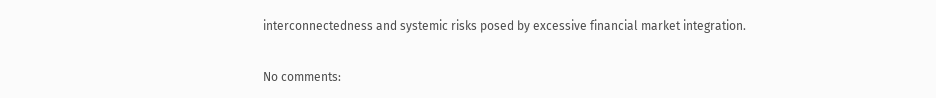interconnectedness and systemic risks posed by excessive financial market integration.

No comments: